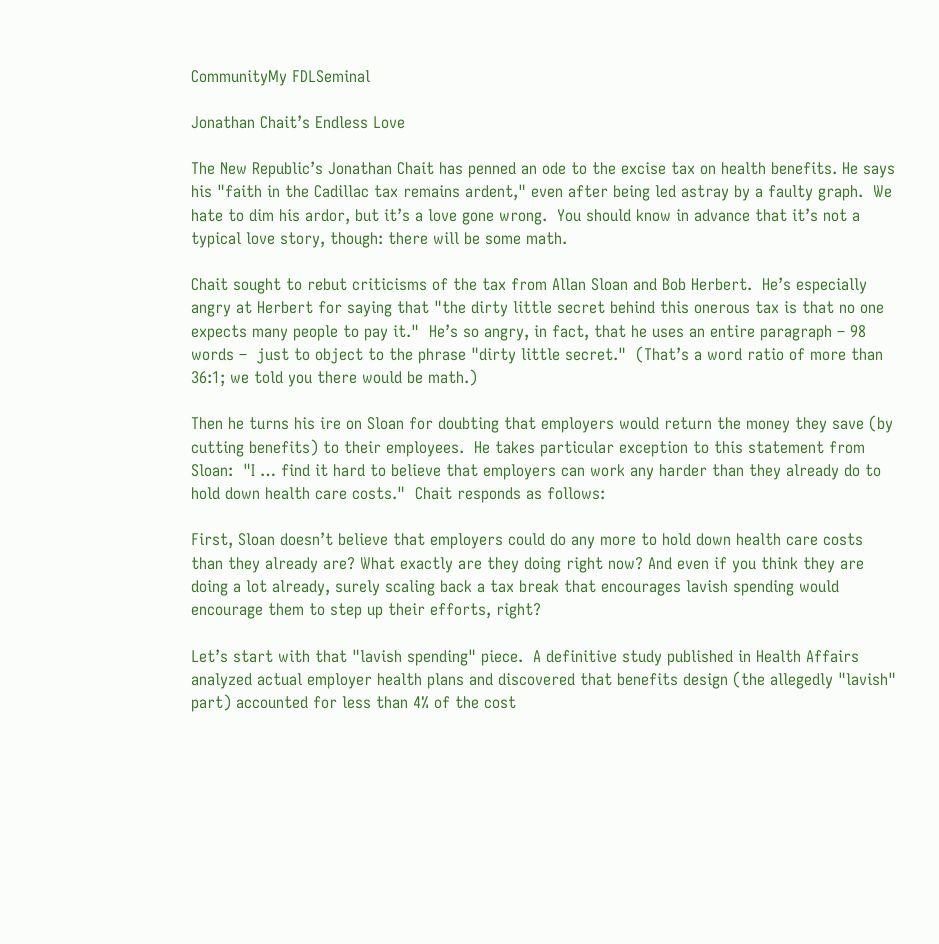CommunityMy FDLSeminal

Jonathan Chait’s Endless Love

The New Republic’s Jonathan Chait has penned an ode to the excise tax on health benefits. He says his "faith in the Cadillac tax remains ardent," even after being led astray by a faulty graph.  We hate to dim his ardor, but it’s a love gone wrong.  You should know in advance that it’s not a typical love story, though: there will be some math.

Chait sought to rebut criticisms of the tax from Allan Sloan and Bob Herbert.  He’s especially angry at Herbert for saying that "the dirty little secret behind this onerous tax is that no one expects many people to pay it."  He’s so angry, in fact, that he uses an entire paragraph – 98 words –  just to object to the phrase "dirty little secret."  (That’s a word ratio of more than 36:1; we told you there would be math.)

Then he turns his ire on Sloan for doubting that employers would return the money they save (by cutting benefits) to their employees.  He takes particular exception to this statement from Sloan:  "I … find it hard to believe that employers can work any harder than they already do to hold down health care costs."  Chait responds as follows:

First, Sloan doesn’t believe that employers could do any more to hold down health care costs than they already are? What exactly are they doing right now? And even if you think they are doing a lot already, surely scaling back a tax break that encourages lavish spending would encourage them to step up their efforts, right?

Let’s start with that "lavish spending" piece.  A definitive study published in Health Affairs analyzed actual employer health plans and discovered that benefits design (the allegedly "lavish" part) accounted for less than 4% of the cost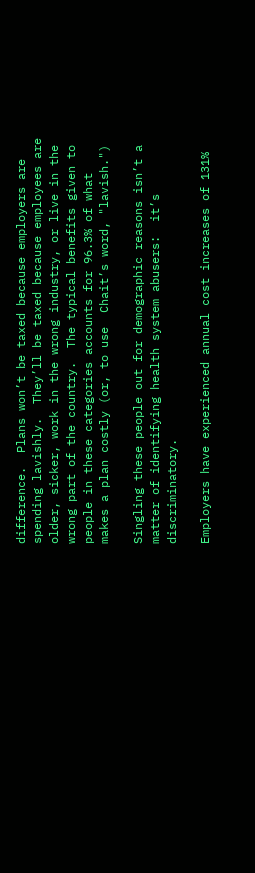difference.  Plans won’t be taxed because employers are spending lavishly.  They’ll be taxed because employees are older, sicker, work in the wrong industry, or live in the wrong part of the country.  The typical benefits given to people in these categories accounts for 96.3% of what makes a plan costly (or, to use  Chait’s word, "lavish.")

Singling these people out for demographic reasons isn’t a matter of identifying health system abusers:  it’s discriminatory.

Employers have experienced annual cost increases of 131%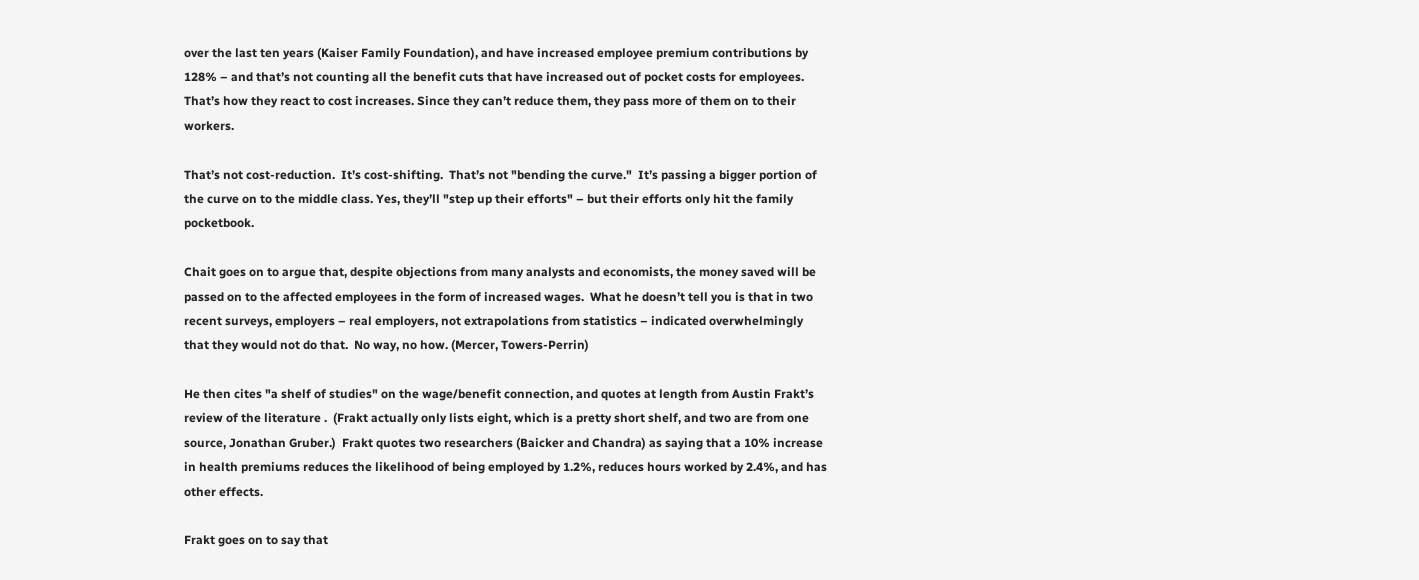over the last ten years (Kaiser Family Foundation), and have increased employee premium contributions by 128% – and that’s not counting all the benefit cuts that have increased out of pocket costs for employees.  That’s how they react to cost increases. Since they can’t reduce them, they pass more of them on to their workers.

That’s not cost-reduction.  It’s cost-shifting.  That’s not "bending the curve."  It’s passing a bigger portion of the curve on to the middle class. Yes, they’ll "step up their efforts" – but their efforts only hit the family pocketbook.

Chait goes on to argue that, despite objections from many analysts and economists, the money saved will be passed on to the affected employees in the form of increased wages.  What he doesn’t tell you is that in two recent surveys, employers – real employers, not extrapolations from statistics – indicated overwhelmingly that they would not do that.  No way, no how. (Mercer, Towers-Perrin)

He then cites "a shelf of studies" on the wage/benefit connection, and quotes at length from Austin Frakt’s review of the literature .  (Frakt actually only lists eight, which is a pretty short shelf, and two are from one source, Jonathan Gruber.)  Frakt quotes two researchers (Baicker and Chandra) as saying that a 10% increase in health premiums reduces the likelihood of being employed by 1.2%, reduces hours worked by 2.4%, and has other effects.

Frakt goes on to say that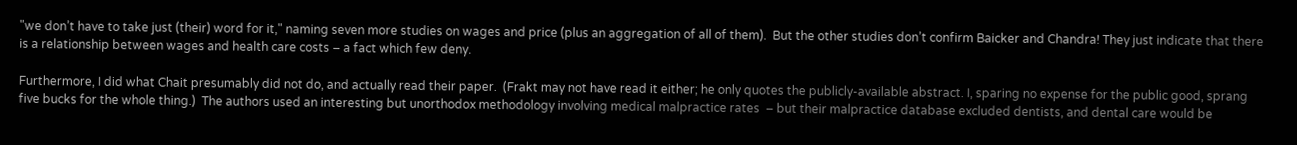"we don’t have to take just (their) word for it," naming seven more studies on wages and price (plus an aggregation of all of them).  But the other studies don’t confirm Baicker and Chandra! They just indicate that there is a relationship between wages and health care costs – a fact which few deny.

Furthermore, I did what Chait presumably did not do, and actually read their paper.  (Frakt may not have read it either; he only quotes the publicly-available abstract. I, sparing no expense for the public good, sprang five bucks for the whole thing.)  The authors used an interesting but unorthodox methodology involving medical malpractice rates  – but their malpractice database excluded dentists, and dental care would be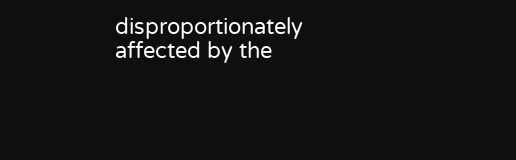disproportionately affected by the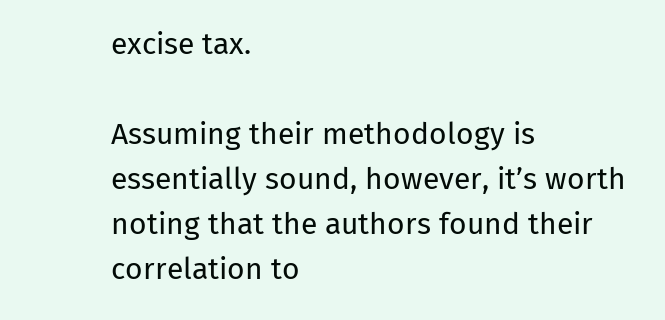excise tax.

Assuming their methodology is essentially sound, however, it’s worth noting that the authors found their correlation to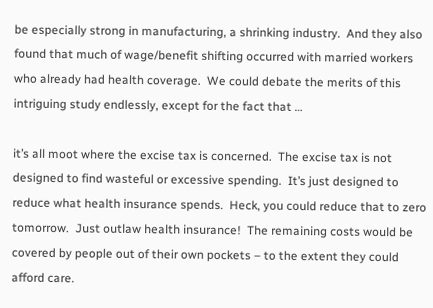be especially strong in manufacturing, a shrinking industry.  And they also found that much of wage/benefit shifting occurred with married workers who already had health coverage.  We could debate the merits of this intriguing study endlessly, except for the fact that …

it’s all moot where the excise tax is concerned.  The excise tax is not designed to find wasteful or excessive spending.  It’s just designed to reduce what health insurance spends.  Heck, you could reduce that to zero tomorrow.  Just outlaw health insurance!  The remaining costs would be covered by people out of their own pockets – to the extent they could afford care.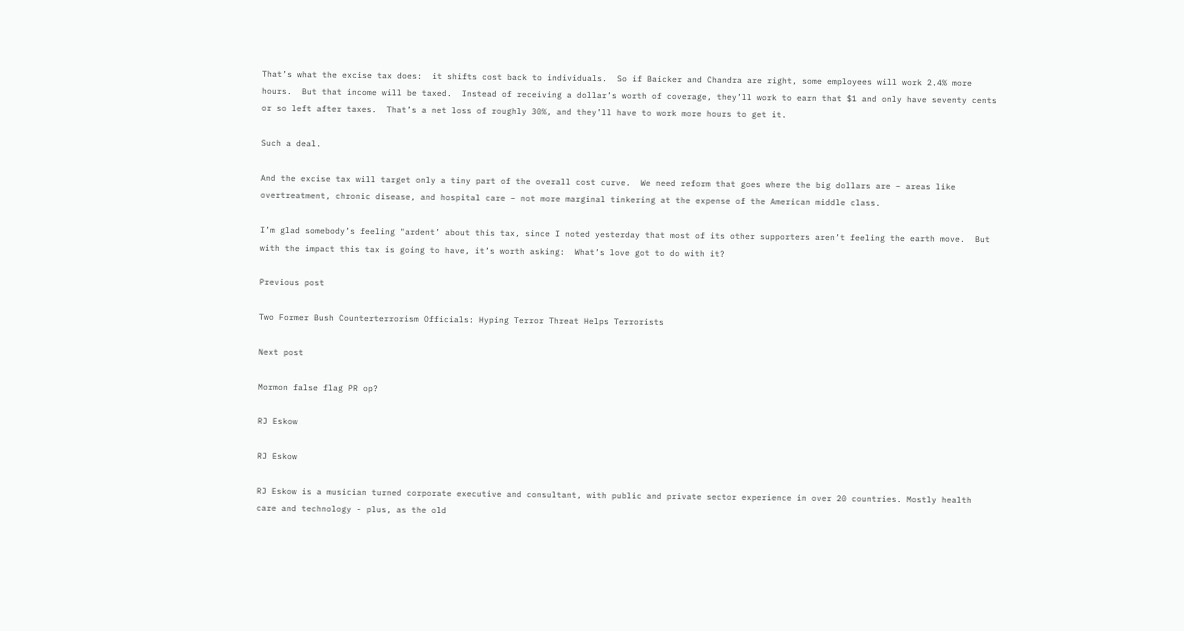That’s what the excise tax does:  it shifts cost back to individuals.  So if Baicker and Chandra are right, some employees will work 2.4% more hours.  But that income will be taxed.  Instead of receiving a dollar’s worth of coverage, they’ll work to earn that $1 and only have seventy cents or so left after taxes.  That’s a net loss of roughly 30%, and they’ll have to work more hours to get it.

Such a deal.

And the excise tax will target only a tiny part of the overall cost curve.  We need reform that goes where the big dollars are – areas like overtreatment, chronic disease, and hospital care – not more marginal tinkering at the expense of the American middle class.

I’m glad somebody’s feeling "ardent’ about this tax, since I noted yesterday that most of its other supporters aren’t feeling the earth move.  But with the impact this tax is going to have, it’s worth asking:  What’s love got to do with it?

Previous post

Two Former Bush Counterterrorism Officials: Hyping Terror Threat Helps Terrorists

Next post

Mormon false flag PR op?

RJ Eskow

RJ Eskow

RJ Eskow is a musician turned corporate executive and consultant, with public and private sector experience in over 20 countries. Mostly health care and technology - plus, as the old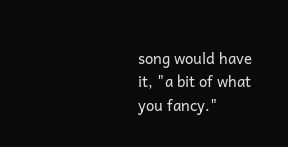song would have it, "a bit of what you fancy."